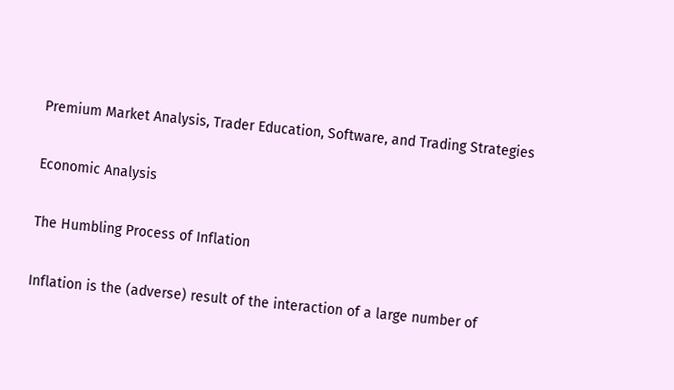Premium Market Analysis, Trader Education, Software, and Trading Strategies

Economic Analysis

The Humbling Process of Inflation

Inflation is the (adverse) result of the interaction of a large number of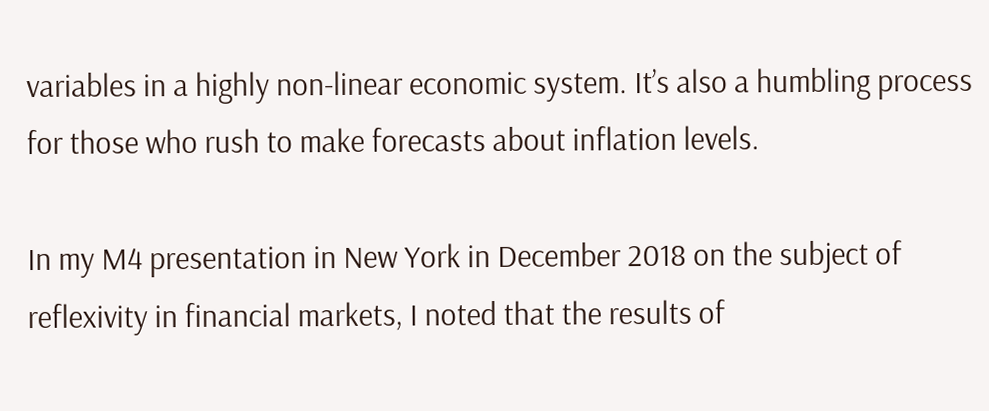variables in a highly non-linear economic system. It’s also a humbling process for those who rush to make forecasts about inflation levels.

In my M4 presentation in New York in December 2018 on the subject of reflexivity in financial markets, I noted that the results of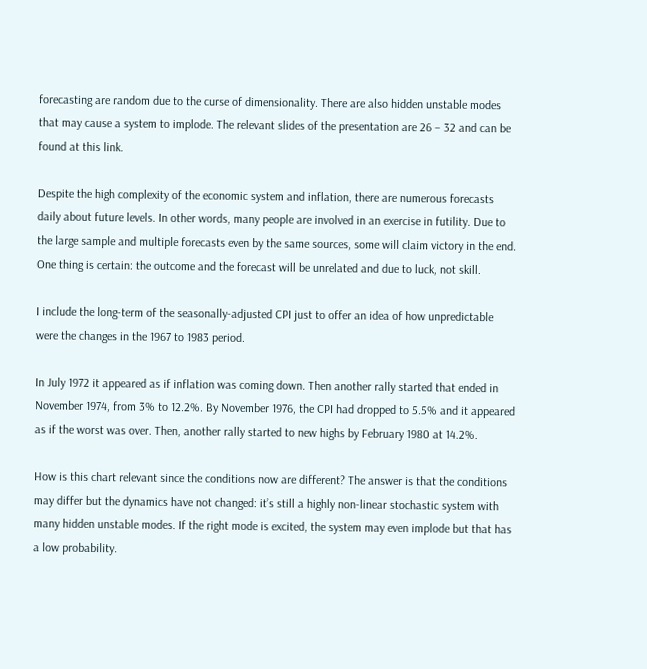forecasting are random due to the curse of dimensionality. There are also hidden unstable modes that may cause a system to implode. The relevant slides of the presentation are 26 – 32 and can be found at this link.

Despite the high complexity of the economic system and inflation, there are numerous forecasts daily about future levels. In other words, many people are involved in an exercise in futility. Due to the large sample and multiple forecasts even by the same sources, some will claim victory in the end. One thing is certain: the outcome and the forecast will be unrelated and due to luck, not skill.

I include the long-term of the seasonally-adjusted CPI just to offer an idea of how unpredictable were the changes in the 1967 to 1983 period.

In July 1972 it appeared as if inflation was coming down. Then another rally started that ended in November 1974, from 3% to 12.2%. By November 1976, the CPI had dropped to 5.5% and it appeared as if the worst was over. Then, another rally started to new highs by February 1980 at 14.2%.

How is this chart relevant since the conditions now are different? The answer is that the conditions may differ but the dynamics have not changed: it’s still a highly non-linear stochastic system with many hidden unstable modes. If the right mode is excited, the system may even implode but that has a low probability.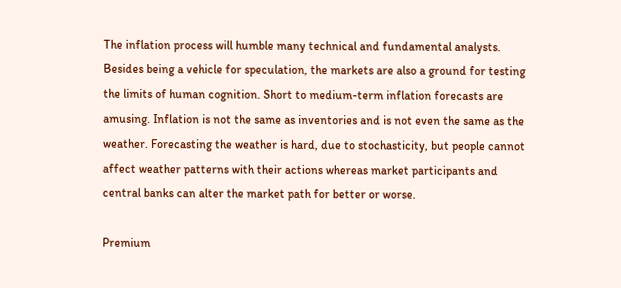The inflation process will humble many technical and fundamental analysts. Besides being a vehicle for speculation, the markets are also a ground for testing the limits of human cognition. Short to medium-term inflation forecasts are amusing. Inflation is not the same as inventories and is not even the same as the weather. Forecasting the weather is hard, due to stochasticity, but people cannot affect weather patterns with their actions whereas market participants and central banks can alter the market path for better or worse.

Premium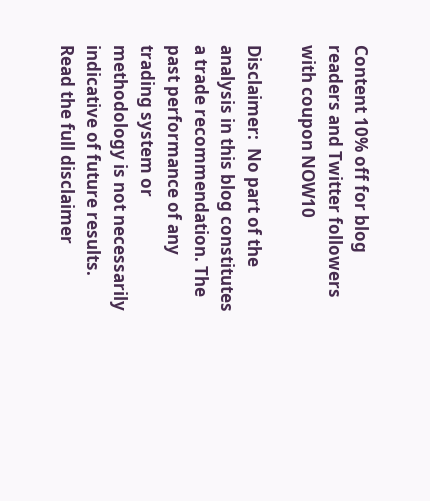Content 10% off for blog readers and Twitter followers with coupon NOW10

Disclaimer:  No part of the analysis in this blog constitutes a trade recommendation. The past performance of any trading system or methodology is not necessarily indicative of future results. Read the full disclaimer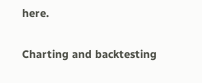here.

Charting and backtesting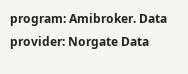program: Amibroker. Data provider: Norgate Data